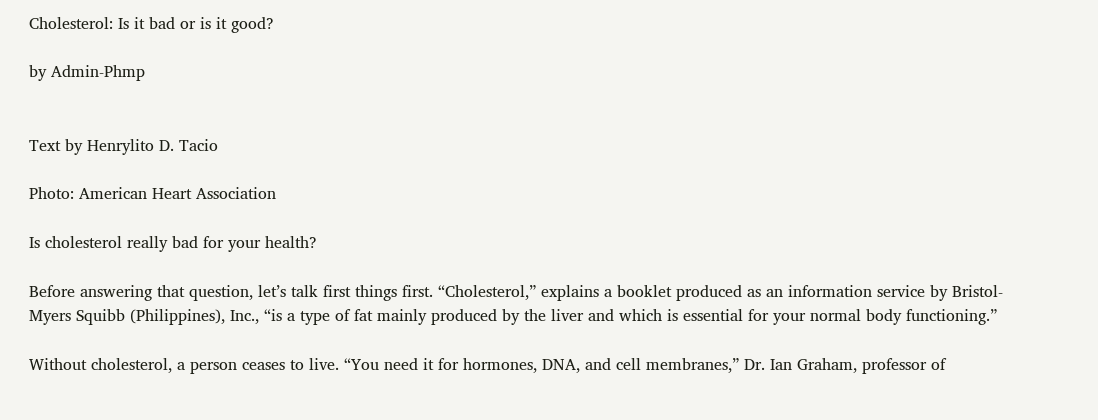Cholesterol: Is it bad or is it good?

by Admin-Phmp


Text by Henrylito D. Tacio

Photo: American Heart Association

Is cholesterol really bad for your health?

Before answering that question, let’s talk first things first. “Cholesterol,” explains a booklet produced as an information service by Bristol-Myers Squibb (Philippines), Inc., “is a type of fat mainly produced by the liver and which is essential for your normal body functioning.”

Without cholesterol, a person ceases to live. “You need it for hormones, DNA, and cell membranes,” Dr. Ian Graham, professor of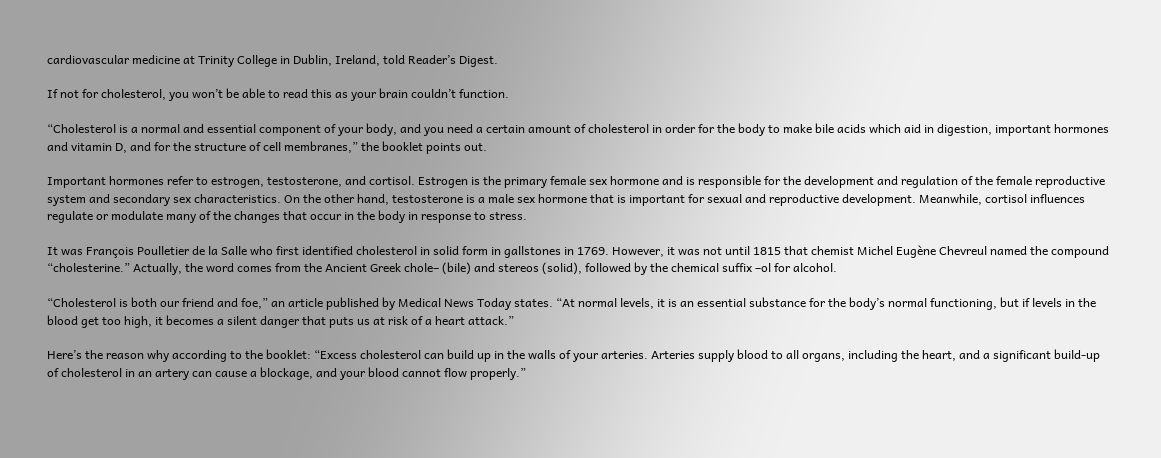cardiovascular medicine at Trinity College in Dublin, Ireland, told Reader’s Digest.

If not for cholesterol, you won’t be able to read this as your brain couldn’t function.

“Cholesterol is a normal and essential component of your body, and you need a certain amount of cholesterol in order for the body to make bile acids which aid in digestion, important hormones and vitamin D, and for the structure of cell membranes,” the booklet points out.

Important hormones refer to estrogen, testosterone, and cortisol. Estrogen is the primary female sex hormone and is responsible for the development and regulation of the female reproductive system and secondary sex characteristics. On the other hand, testosterone is a male sex hormone that is important for sexual and reproductive development. Meanwhile, cortisol influences regulate or modulate many of the changes that occur in the body in response to stress.

It was François Poulletier de la Salle who first identified cholesterol in solid form in gallstones in 1769. However, it was not until 1815 that chemist Michel Eugène Chevreul named the compound “cholesterine.” Actually, the word comes from the Ancient Greek chole– (bile) and stereos (solid), followed by the chemical suffix –ol for alcohol.

“Cholesterol is both our friend and foe,” an article published by Medical News Today states. “At normal levels, it is an essential substance for the body’s normal functioning, but if levels in the blood get too high, it becomes a silent danger that puts us at risk of a heart attack.”

Here’s the reason why according to the booklet: “Excess cholesterol can build up in the walls of your arteries. Arteries supply blood to all organs, including the heart, and a significant build-up of cholesterol in an artery can cause a blockage, and your blood cannot flow properly.”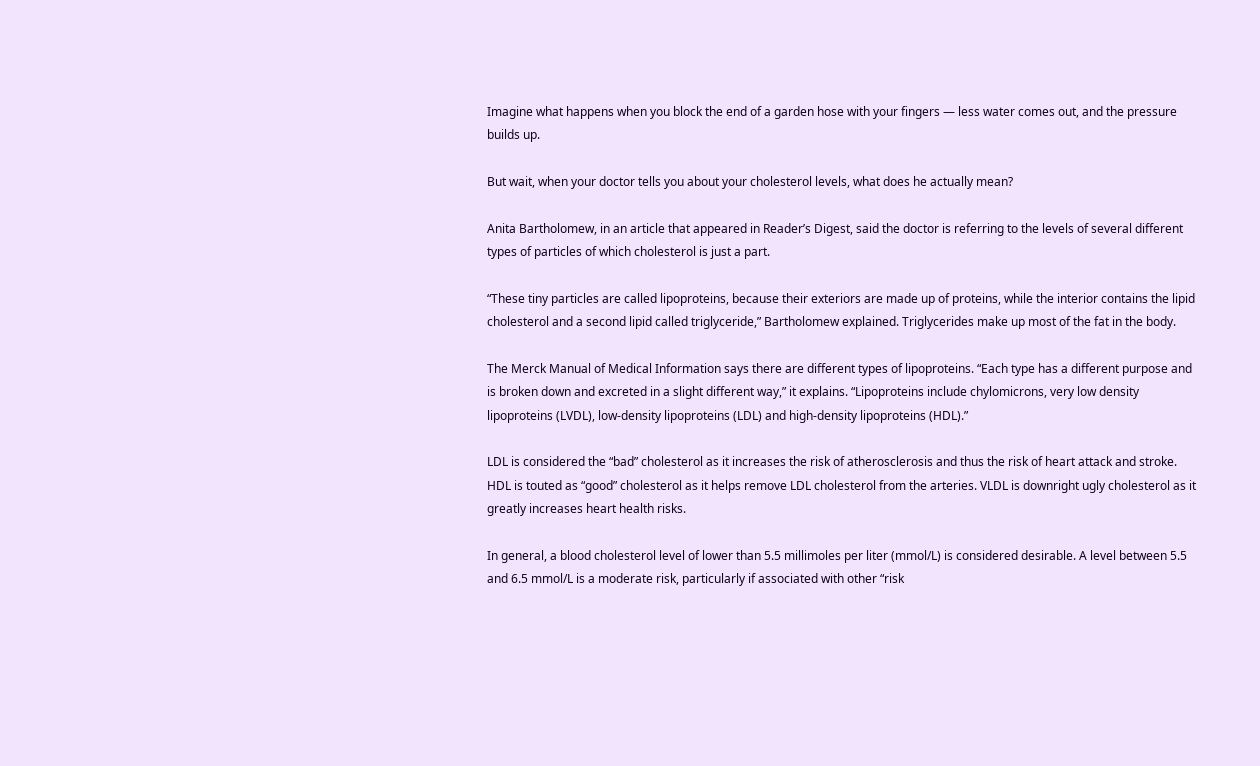Imagine what happens when you block the end of a garden hose with your fingers — less water comes out, and the pressure builds up.

But wait, when your doctor tells you about your cholesterol levels, what does he actually mean?

Anita Bartholomew, in an article that appeared in Reader’s Digest, said the doctor is referring to the levels of several different types of particles of which cholesterol is just a part.

“These tiny particles are called lipoproteins, because their exteriors are made up of proteins, while the interior contains the lipid cholesterol and a second lipid called triglyceride,” Bartholomew explained. Triglycerides make up most of the fat in the body.

The Merck Manual of Medical Information says there are different types of lipoproteins. “Each type has a different purpose and is broken down and excreted in a slight different way,” it explains. “Lipoproteins include chylomicrons, very low density lipoproteins (LVDL), low-density lipoproteins (LDL) and high-density lipoproteins (HDL).”

LDL is considered the “bad” cholesterol as it increases the risk of atherosclerosis and thus the risk of heart attack and stroke. HDL is touted as “good” cholesterol as it helps remove LDL cholesterol from the arteries. VLDL is downright ugly cholesterol as it greatly increases heart health risks.

In general, a blood cholesterol level of lower than 5.5 millimoles per liter (mmol/L) is considered desirable. A level between 5.5 and 6.5 mmol/L is a moderate risk, particularly if associated with other “risk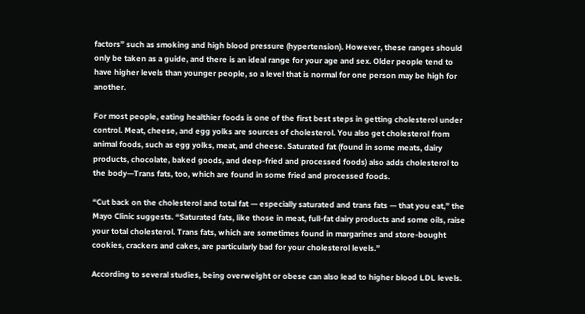factors” such as smoking and high blood pressure (hypertension). However, these ranges should only be taken as a guide, and there is an ideal range for your age and sex. Older people tend to have higher levels than younger people, so a level that is normal for one person may be high for another.

For most people, eating healthier foods is one of the first best steps in getting cholesterol under control. Meat, cheese, and egg yolks are sources of cholesterol. You also get cholesterol from animal foods, such as egg yolks, meat, and cheese. Saturated fat (found in some meats, dairy products, chocolate, baked goods, and deep-fried and processed foods) also adds cholesterol to the body—Trans fats, too, which are found in some fried and processed foods.

“Cut back on the cholesterol and total fat — especially saturated and trans fats — that you eat,” the Mayo Clinic suggests. “Saturated fats, like those in meat, full-fat dairy products and some oils, raise your total cholesterol. Trans fats, which are sometimes found in margarines and store-bought cookies, crackers and cakes, are particularly bad for your cholesterol levels.”

According to several studies, being overweight or obese can also lead to higher blood LDL levels.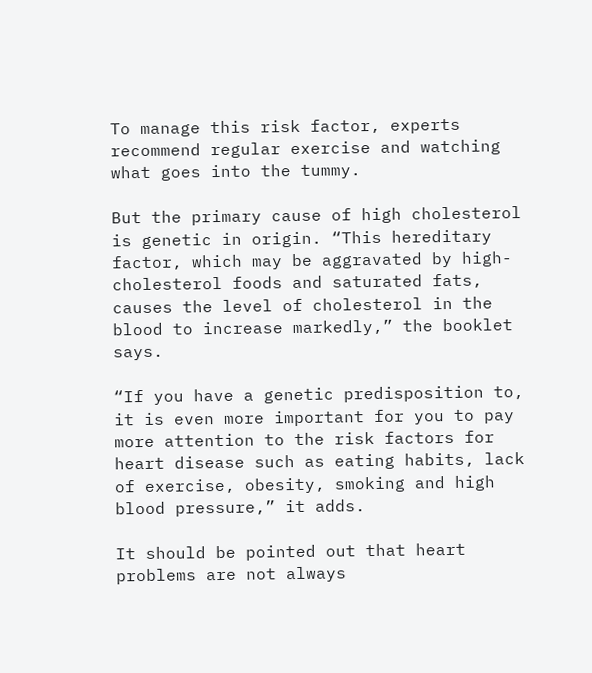To manage this risk factor, experts recommend regular exercise and watching what goes into the tummy.

But the primary cause of high cholesterol is genetic in origin. “This hereditary factor, which may be aggravated by high-cholesterol foods and saturated fats, causes the level of cholesterol in the blood to increase markedly,” the booklet says.

“If you have a genetic predisposition to, it is even more important for you to pay more attention to the risk factors for heart disease such as eating habits, lack of exercise, obesity, smoking and high blood pressure,” it adds.

It should be pointed out that heart problems are not always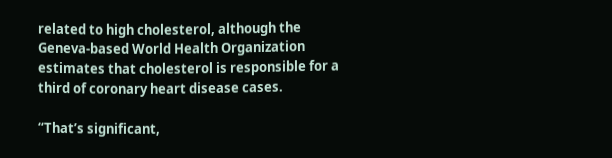related to high cholesterol, although the Geneva-based World Health Organization estimates that cholesterol is responsible for a third of coronary heart disease cases.

“That’s significant,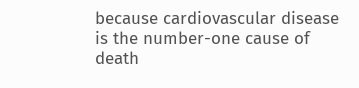because cardiovascular disease is the number-one cause of death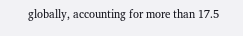globally, accounting for more than 17.5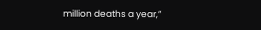million deaths a year,”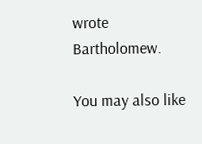wrote Bartholomew.

You may also like